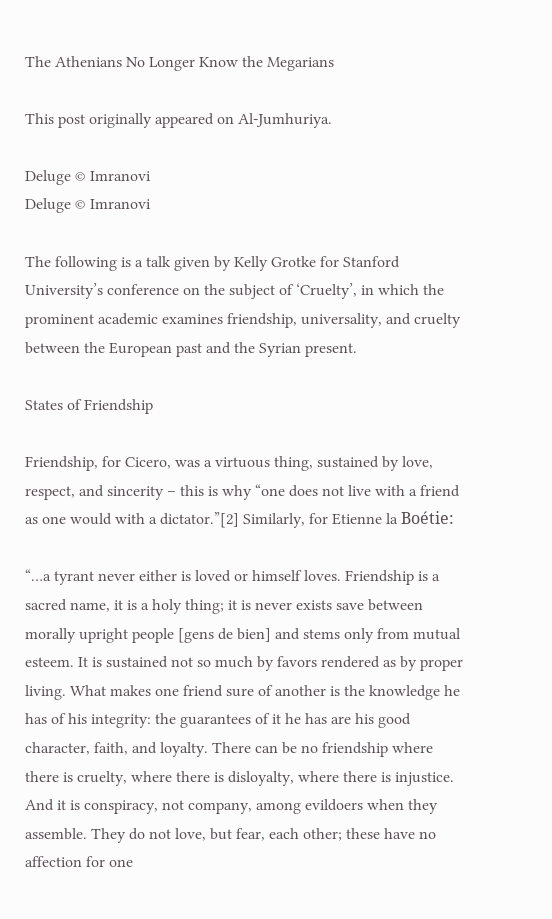The Athenians No Longer Know the Megarians

This post originally appeared on Al-Jumhuriya.

Deluge © Imranovi
Deluge © Imranovi

The following is a talk given by Kelly Grotke for Stanford University’s conference on the subject of ‘Cruelty’, in which the prominent academic examines friendship, universality, and cruelty between the European past and the Syrian present.

States of Friendship

Friendship, for Cicero, was a virtuous thing, sustained by love, respect, and sincerity – this is why “one does not live with a friend as one would with a dictator.”[2] Similarly, for Etienne la Boétie:

“…a tyrant never either is loved or himself loves. Friendship is a sacred name, it is a holy thing; it is never exists save between morally upright people [gens de bien] and stems only from mutual esteem. It is sustained not so much by favors rendered as by proper living. What makes one friend sure of another is the knowledge he has of his integrity: the guarantees of it he has are his good character, faith, and loyalty. There can be no friendship where there is cruelty, where there is disloyalty, where there is injustice. And it is conspiracy, not company, among evildoers when they assemble. They do not love, but fear, each other; these have no affection for one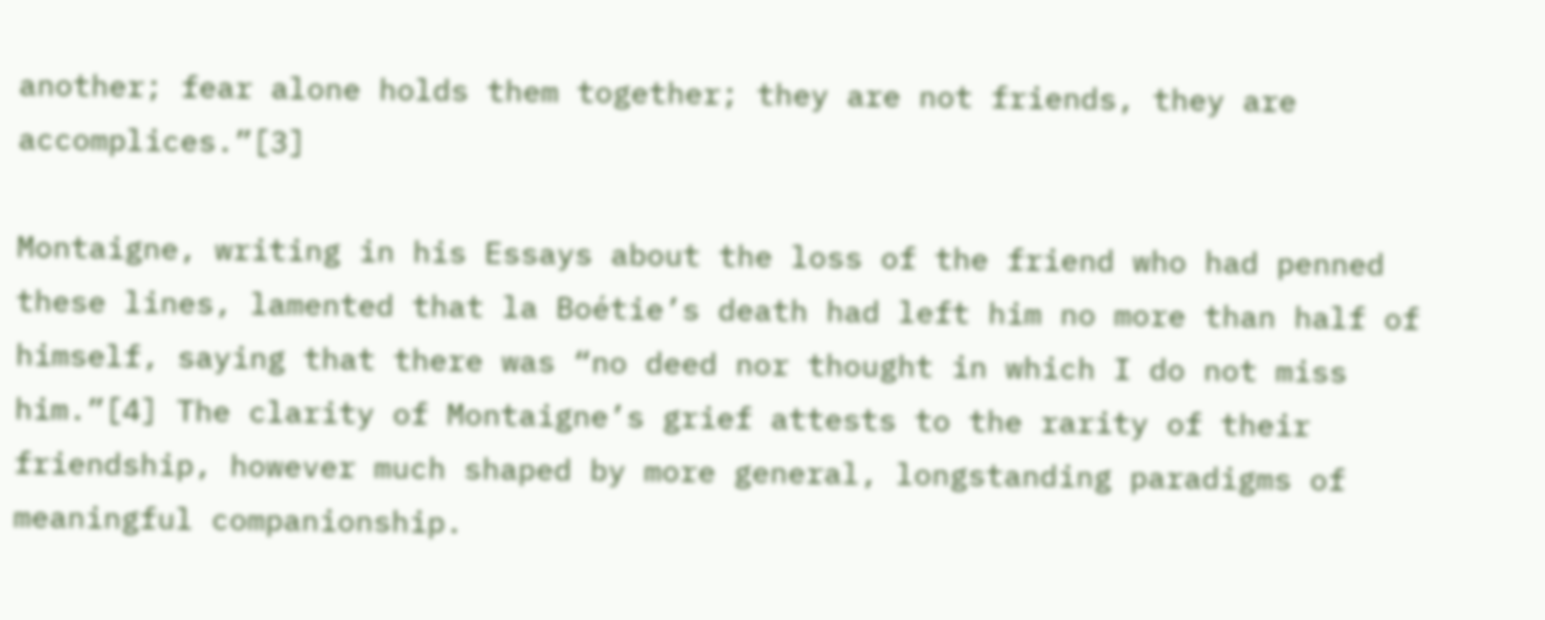another; fear alone holds them together; they are not friends, they are accomplices.”[3]

Montaigne, writing in his Essays about the loss of the friend who had penned these lines, lamented that la Boétie’s death had left him no more than half of himself, saying that there was “no deed nor thought in which I do not miss him.”[4] The clarity of Montaigne’s grief attests to the rarity of their friendship, however much shaped by more general, longstanding paradigms of meaningful companionship.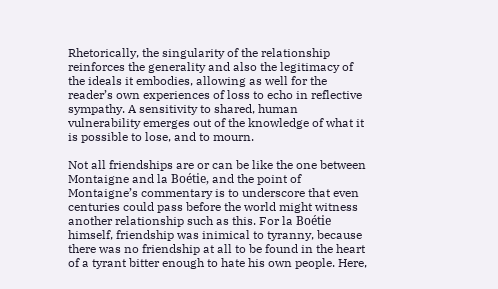Rhetorically, the singularity of the relationship reinforces the generality and also the legitimacy of the ideals it embodies, allowing as well for the reader’s own experiences of loss to echo in reflective sympathy. A sensitivity to shared, human vulnerability emerges out of the knowledge of what it is possible to lose, and to mourn.

Not all friendships are or can be like the one between Montaigne and la Boétie, and the point of Montaigne’s commentary is to underscore that even centuries could pass before the world might witness another relationship such as this. For la Boétie himself, friendship was inimical to tyranny, because there was no friendship at all to be found in the heart of a tyrant bitter enough to hate his own people. Here,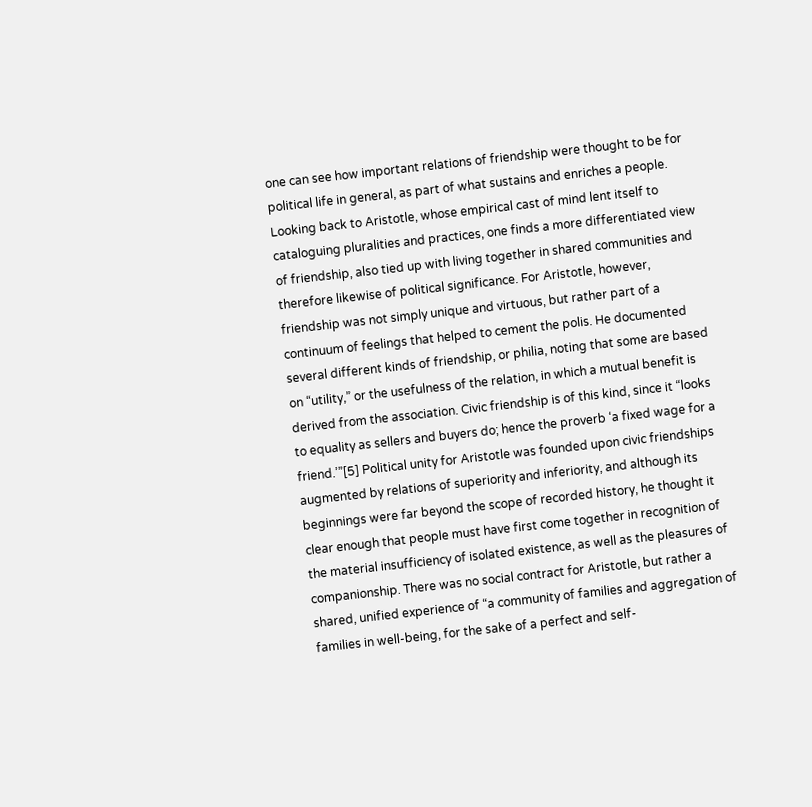one can see how important relations of friendship were thought to be for political life in general, as part of what sustains and enriches a people.  Looking back to Aristotle, whose empirical cast of mind lent itself to cataloguing pluralities and practices, one finds a more differentiated view of friendship, also tied up with living together in shared communities and therefore likewise of political significance. For Aristotle, however, friendship was not simply unique and virtuous, but rather part of a continuum of feelings that helped to cement the polis. He documented several different kinds of friendship, or philia, noting that some are based on “utility,” or the usefulness of the relation, in which a mutual benefit is derived from the association. Civic friendship is of this kind, since it “looks to equality as sellers and buyers do; hence the proverb ‘a fixed wage for a friend.’”[5] Political unity for Aristotle was founded upon civic friendships augmented by relations of superiority and inferiority, and although its beginnings were far beyond the scope of recorded history, he thought it clear enough that people must have first come together in recognition of the material insufficiency of isolated existence, as well as the pleasures of companionship. There was no social contract for Aristotle, but rather a shared, unified experience of “a community of families and aggregation of families in well-being, for the sake of a perfect and self-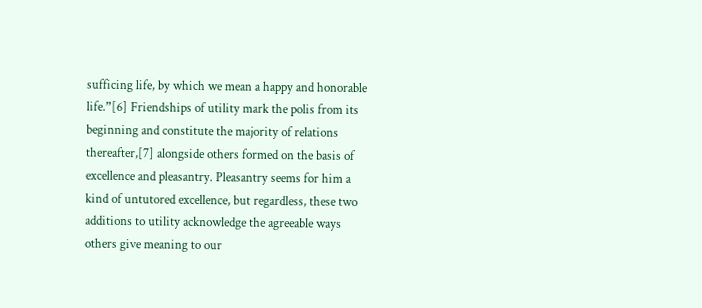sufficing life, by which we mean a happy and honorable life.”[6] Friendships of utility mark the polis from its beginning and constitute the majority of relations thereafter,[7] alongside others formed on the basis of excellence and pleasantry. Pleasantry seems for him a kind of untutored excellence, but regardless, these two additions to utility acknowledge the agreeable ways others give meaning to our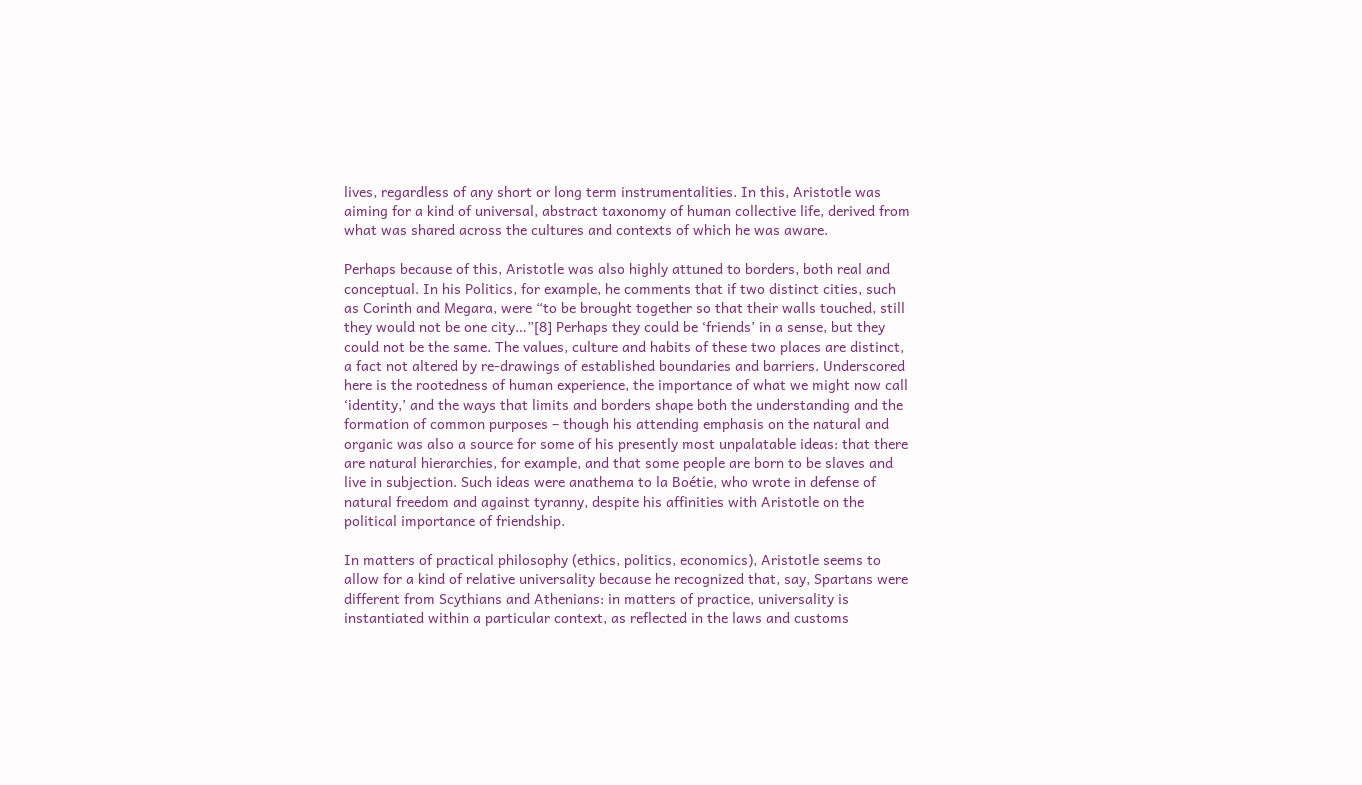lives, regardless of any short or long term instrumentalities. In this, Aristotle was aiming for a kind of universal, abstract taxonomy of human collective life, derived from what was shared across the cultures and contexts of which he was aware.

Perhaps because of this, Aristotle was also highly attuned to borders, both real and conceptual. In his Politics, for example, he comments that if two distinct cities, such as Corinth and Megara, were “to be brought together so that their walls touched, still they would not be one city…”[8] Perhaps they could be ‘friends’ in a sense, but they could not be the same. The values, culture and habits of these two places are distinct, a fact not altered by re-drawings of established boundaries and barriers. Underscored here is the rootedness of human experience, the importance of what we might now call ‘identity,’ and the ways that limits and borders shape both the understanding and the formation of common purposes – though his attending emphasis on the natural and organic was also a source for some of his presently most unpalatable ideas: that there are natural hierarchies, for example, and that some people are born to be slaves and live in subjection. Such ideas were anathema to la Boétie, who wrote in defense of natural freedom and against tyranny, despite his affinities with Aristotle on the political importance of friendship.

In matters of practical philosophy (ethics, politics, economics), Aristotle seems to allow for a kind of relative universality because he recognized that, say, Spartans were different from Scythians and Athenians: in matters of practice, universality is instantiated within a particular context, as reflected in the laws and customs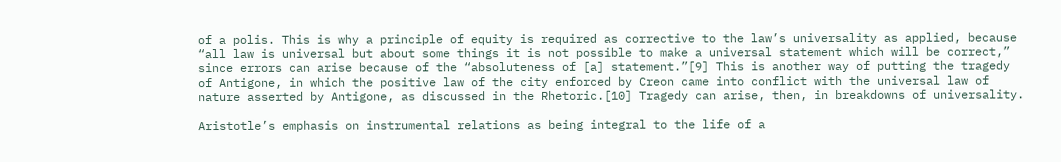of a polis. This is why a principle of equity is required as corrective to the law’s universality as applied, because “all law is universal but about some things it is not possible to make a universal statement which will be correct,” since errors can arise because of the “absoluteness of [a] statement.”[9] This is another way of putting the tragedy of Antigone, in which the positive law of the city enforced by Creon came into conflict with the universal law of nature asserted by Antigone, as discussed in the Rhetoric.[10] Tragedy can arise, then, in breakdowns of universality.

Aristotle’s emphasis on instrumental relations as being integral to the life of a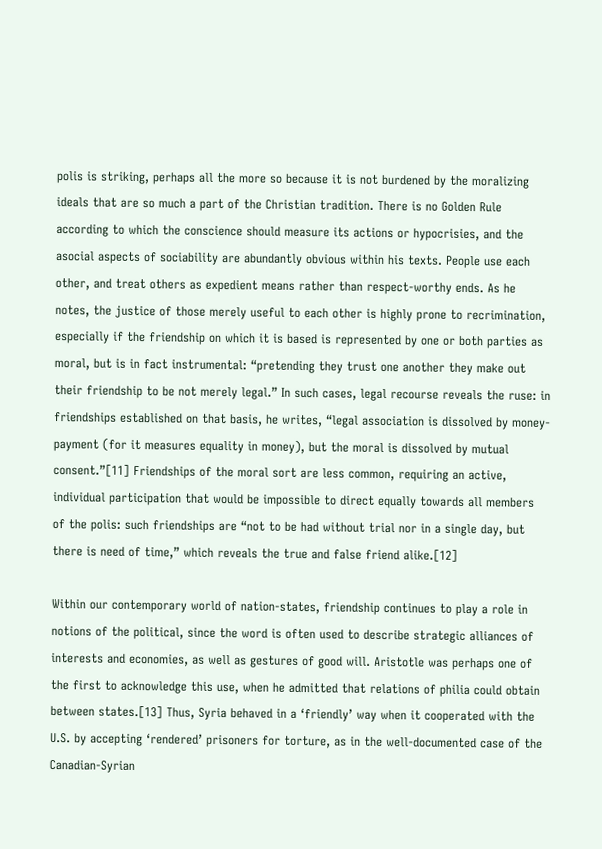polis is striking, perhaps all the more so because it is not burdened by the moralizing ideals that are so much a part of the Christian tradition. There is no Golden Rule according to which the conscience should measure its actions or hypocrisies, and the asocial aspects of sociability are abundantly obvious within his texts. People use each other, and treat others as expedient means rather than respect-worthy ends. As he notes, the justice of those merely useful to each other is highly prone to recrimination, especially if the friendship on which it is based is represented by one or both parties as moral, but is in fact instrumental: “pretending they trust one another they make out their friendship to be not merely legal.” In such cases, legal recourse reveals the ruse: in friendships established on that basis, he writes, “legal association is dissolved by money-payment (for it measures equality in money), but the moral is dissolved by mutual consent.”[11] Friendships of the moral sort are less common, requiring an active, individual participation that would be impossible to direct equally towards all members of the polis: such friendships are “not to be had without trial nor in a single day, but there is need of time,” which reveals the true and false friend alike.[12]

Within our contemporary world of nation-states, friendship continues to play a role in notions of the political, since the word is often used to describe strategic alliances of interests and economies, as well as gestures of good will. Aristotle was perhaps one of the first to acknowledge this use, when he admitted that relations of philia could obtain between states.[13] Thus, Syria behaved in a ‘friendly’ way when it cooperated with the U.S. by accepting ‘rendered’ prisoners for torture, as in the well-documented case of the Canadian-Syrian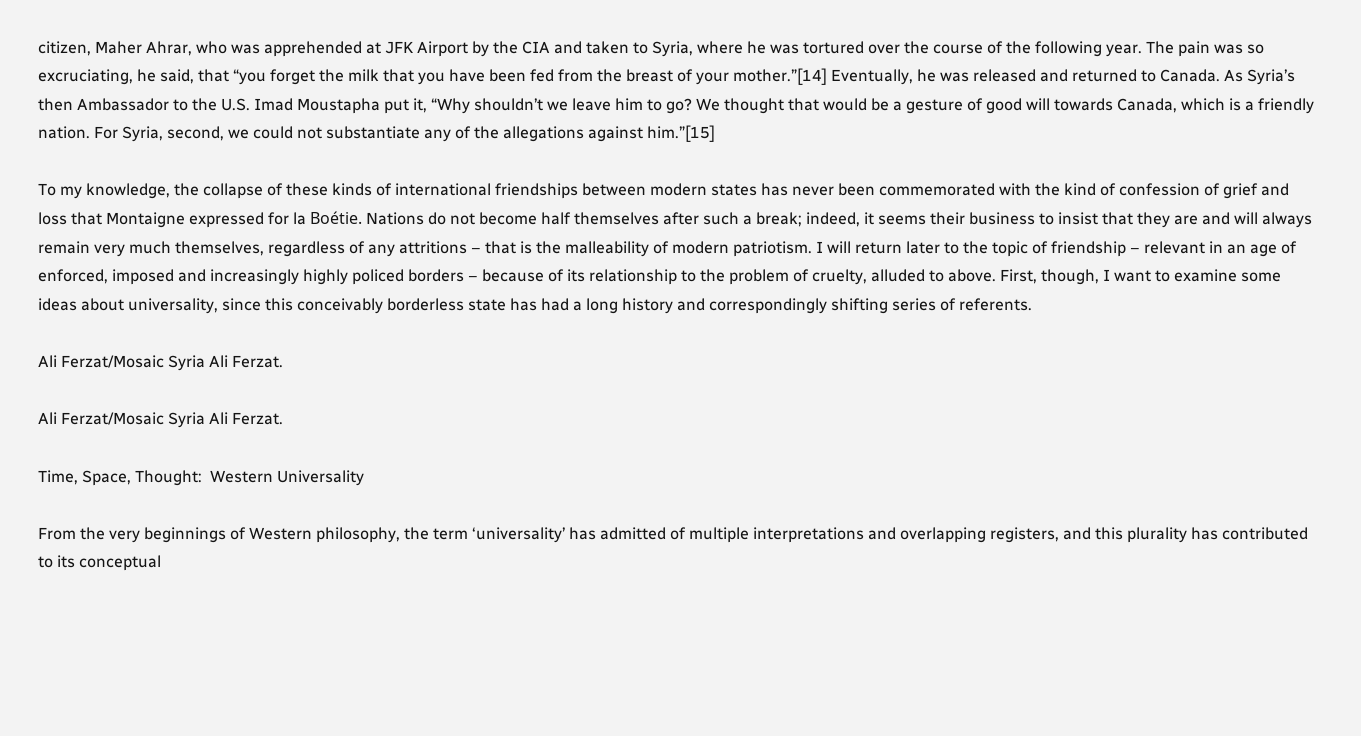citizen, Maher Ahrar, who was apprehended at JFK Airport by the CIA and taken to Syria, where he was tortured over the course of the following year. The pain was so excruciating, he said, that “you forget the milk that you have been fed from the breast of your mother.”[14] Eventually, he was released and returned to Canada. As Syria’s then Ambassador to the U.S. Imad Moustapha put it, “Why shouldn’t we leave him to go? We thought that would be a gesture of good will towards Canada, which is a friendly nation. For Syria, second, we could not substantiate any of the allegations against him.”[15]

To my knowledge, the collapse of these kinds of international friendships between modern states has never been commemorated with the kind of confession of grief and loss that Montaigne expressed for la Boétie. Nations do not become half themselves after such a break; indeed, it seems their business to insist that they are and will always remain very much themselves, regardless of any attritions – that is the malleability of modern patriotism. I will return later to the topic of friendship – relevant in an age of enforced, imposed and increasingly highly policed borders – because of its relationship to the problem of cruelty, alluded to above. First, though, I want to examine some ideas about universality, since this conceivably borderless state has had a long history and correspondingly shifting series of referents.

Ali Ferzat/Mosaic Syria Ali Ferzat.

Ali Ferzat/Mosaic Syria Ali Ferzat.

Time, Space, Thought:  Western Universality

From the very beginnings of Western philosophy, the term ‘universality’ has admitted of multiple interpretations and overlapping registers, and this plurality has contributed to its conceptual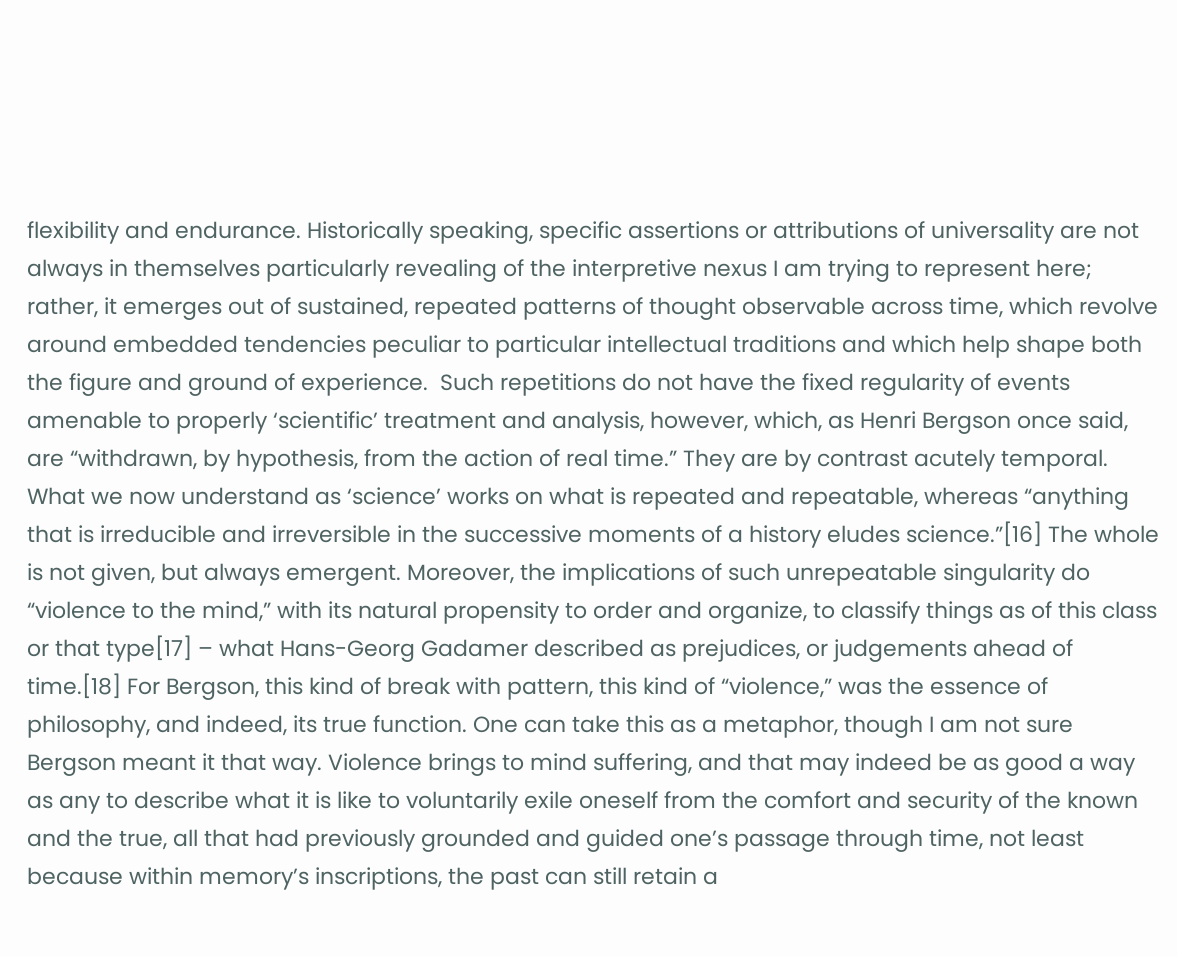flexibility and endurance. Historically speaking, specific assertions or attributions of universality are not always in themselves particularly revealing of the interpretive nexus I am trying to represent here; rather, it emerges out of sustained, repeated patterns of thought observable across time, which revolve around embedded tendencies peculiar to particular intellectual traditions and which help shape both the figure and ground of experience.  Such repetitions do not have the fixed regularity of events amenable to properly ‘scientific’ treatment and analysis, however, which, as Henri Bergson once said, are “withdrawn, by hypothesis, from the action of real time.” They are by contrast acutely temporal. What we now understand as ‘science’ works on what is repeated and repeatable, whereas “anything that is irreducible and irreversible in the successive moments of a history eludes science.”[16] The whole is not given, but always emergent. Moreover, the implications of such unrepeatable singularity do “violence to the mind,” with its natural propensity to order and organize, to classify things as of this class or that type[17] – what Hans-Georg Gadamer described as prejudices, or judgements ahead of time.[18] For Bergson, this kind of break with pattern, this kind of “violence,” was the essence of philosophy, and indeed, its true function. One can take this as a metaphor, though I am not sure Bergson meant it that way. Violence brings to mind suffering, and that may indeed be as good a way as any to describe what it is like to voluntarily exile oneself from the comfort and security of the known and the true, all that had previously grounded and guided one’s passage through time, not least because within memory’s inscriptions, the past can still retain a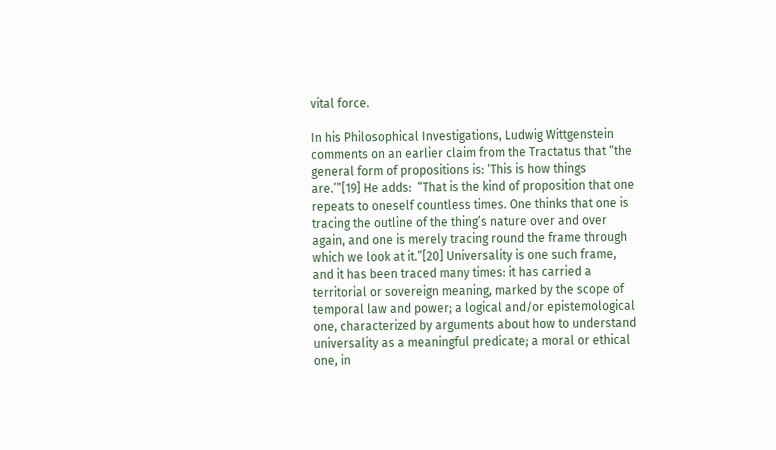vital force.

In his Philosophical Investigations, Ludwig Wittgenstein comments on an earlier claim from the Tractatus that “the general form of propositions is: ‘This is how things are.’”[19] He adds:  “That is the kind of proposition that one repeats to oneself countless times. One thinks that one is tracing the outline of the thing’s nature over and over again, and one is merely tracing round the frame through which we look at it.”[20] Universality is one such frame, and it has been traced many times: it has carried a territorial or sovereign meaning, marked by the scope of temporal law and power; a logical and/or epistemological one, characterized by arguments about how to understand universality as a meaningful predicate; a moral or ethical one, in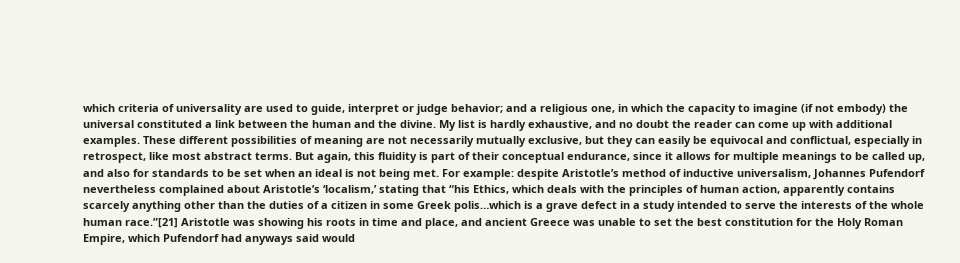which criteria of universality are used to guide, interpret or judge behavior; and a religious one, in which the capacity to imagine (if not embody) the universal constituted a link between the human and the divine. My list is hardly exhaustive, and no doubt the reader can come up with additional examples. These different possibilities of meaning are not necessarily mutually exclusive, but they can easily be equivocal and conflictual, especially in retrospect, like most abstract terms. But again, this fluidity is part of their conceptual endurance, since it allows for multiple meanings to be called up, and also for standards to be set when an ideal is not being met. For example: despite Aristotle’s method of inductive universalism, Johannes Pufendorf nevertheless complained about Aristotle’s ‘localism,’ stating that “his Ethics, which deals with the principles of human action, apparently contains scarcely anything other than the duties of a citizen in some Greek polis…which is a grave defect in a study intended to serve the interests of the whole human race.”[21] Aristotle was showing his roots in time and place, and ancient Greece was unable to set the best constitution for the Holy Roman Empire, which Pufendorf had anyways said would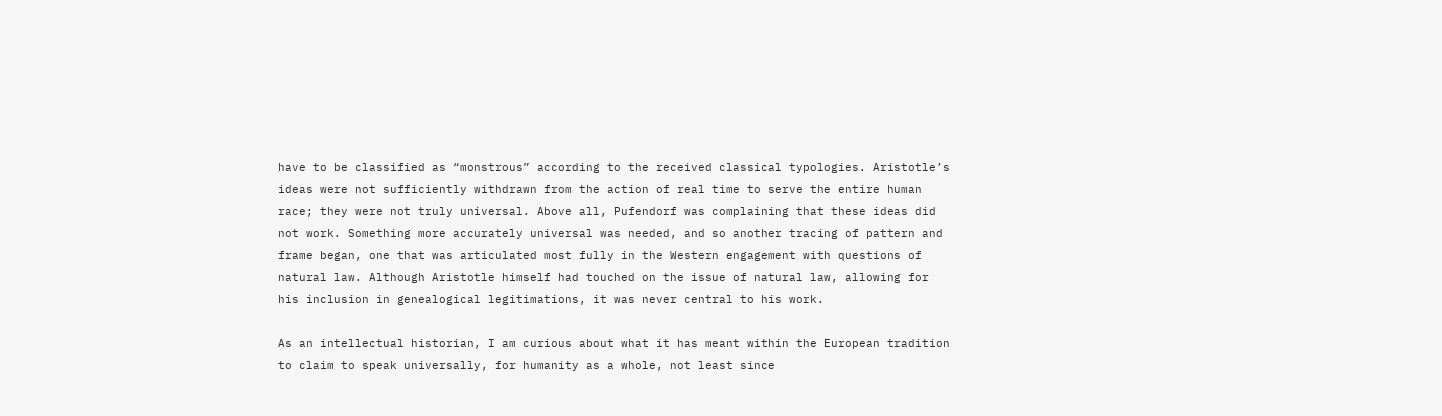have to be classified as “monstrous” according to the received classical typologies. Aristotle’s ideas were not sufficiently withdrawn from the action of real time to serve the entire human race; they were not truly universal. Above all, Pufendorf was complaining that these ideas did not work. Something more accurately universal was needed, and so another tracing of pattern and frame began, one that was articulated most fully in the Western engagement with questions of natural law. Although Aristotle himself had touched on the issue of natural law, allowing for his inclusion in genealogical legitimations, it was never central to his work.

As an intellectual historian, I am curious about what it has meant within the European tradition to claim to speak universally, for humanity as a whole, not least since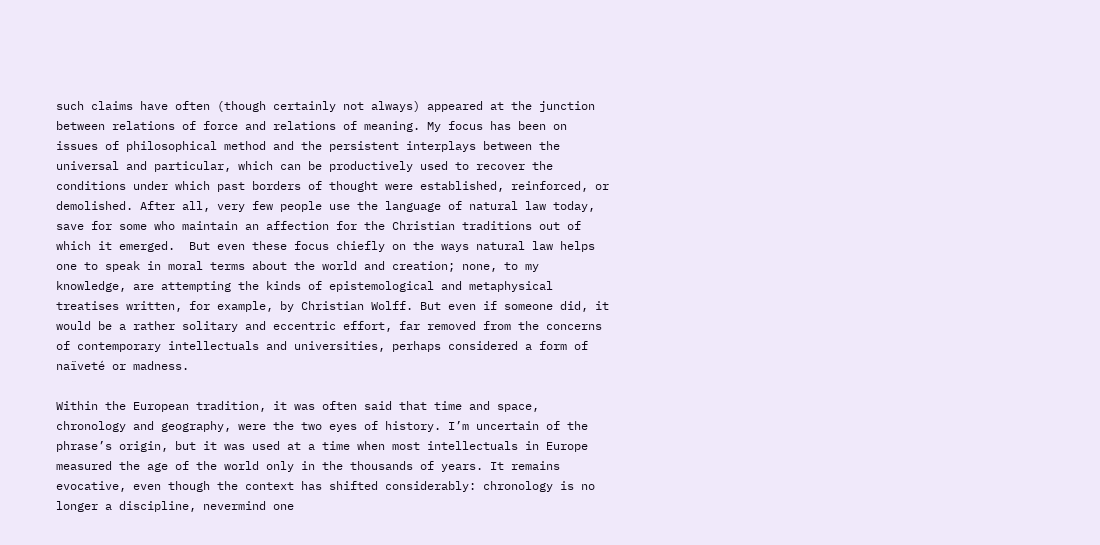such claims have often (though certainly not always) appeared at the junction between relations of force and relations of meaning. My focus has been on issues of philosophical method and the persistent interplays between the universal and particular, which can be productively used to recover the conditions under which past borders of thought were established, reinforced, or demolished. After all, very few people use the language of natural law today, save for some who maintain an affection for the Christian traditions out of which it emerged.  But even these focus chiefly on the ways natural law helps one to speak in moral terms about the world and creation; none, to my knowledge, are attempting the kinds of epistemological and metaphysical treatises written, for example, by Christian Wolff. But even if someone did, it would be a rather solitary and eccentric effort, far removed from the concerns of contemporary intellectuals and universities, perhaps considered a form of naïveté or madness.

Within the European tradition, it was often said that time and space, chronology and geography, were the two eyes of history. I’m uncertain of the phrase’s origin, but it was used at a time when most intellectuals in Europe measured the age of the world only in the thousands of years. It remains evocative, even though the context has shifted considerably: chronology is no longer a discipline, nevermind one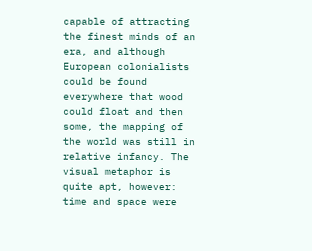capable of attracting the finest minds of an era, and although European colonialists could be found everywhere that wood could float and then some, the mapping of the world was still in relative infancy. The visual metaphor is quite apt, however: time and space were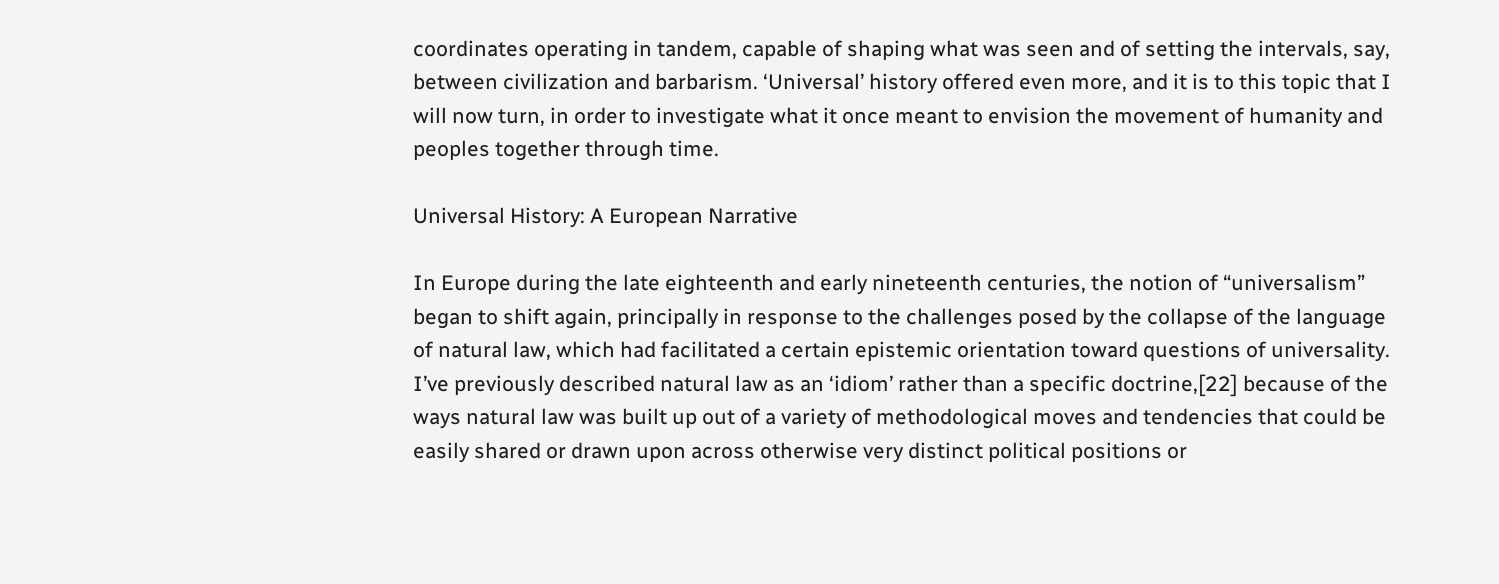coordinates operating in tandem, capable of shaping what was seen and of setting the intervals, say, between civilization and barbarism. ‘Universal’ history offered even more, and it is to this topic that I will now turn, in order to investigate what it once meant to envision the movement of humanity and peoples together through time.

Universal History: A European Narrative

In Europe during the late eighteenth and early nineteenth centuries, the notion of “universalism” began to shift again, principally in response to the challenges posed by the collapse of the language of natural law, which had facilitated a certain epistemic orientation toward questions of universality. I’ve previously described natural law as an ‘idiom’ rather than a specific doctrine,[22] because of the ways natural law was built up out of a variety of methodological moves and tendencies that could be easily shared or drawn upon across otherwise very distinct political positions or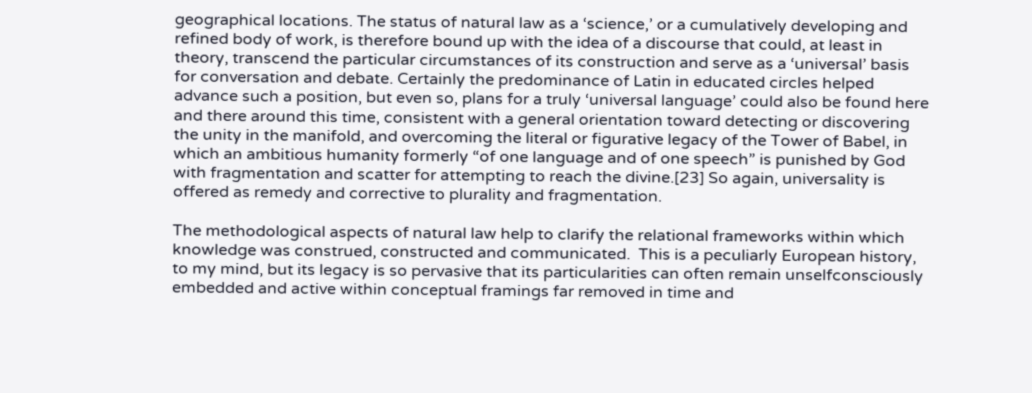geographical locations. The status of natural law as a ‘science,’ or a cumulatively developing and refined body of work, is therefore bound up with the idea of a discourse that could, at least in theory, transcend the particular circumstances of its construction and serve as a ‘universal’ basis for conversation and debate. Certainly the predominance of Latin in educated circles helped advance such a position, but even so, plans for a truly ‘universal language’ could also be found here and there around this time, consistent with a general orientation toward detecting or discovering the unity in the manifold, and overcoming the literal or figurative legacy of the Tower of Babel, in which an ambitious humanity formerly “of one language and of one speech” is punished by God with fragmentation and scatter for attempting to reach the divine.[23] So again, universality is offered as remedy and corrective to plurality and fragmentation.

The methodological aspects of natural law help to clarify the relational frameworks within which knowledge was construed, constructed and communicated.  This is a peculiarly European history, to my mind, but its legacy is so pervasive that its particularities can often remain unselfconsciously embedded and active within conceptual framings far removed in time and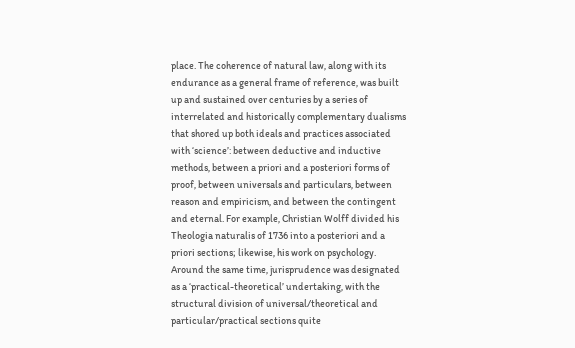place. The coherence of natural law, along with its endurance as a general frame of reference, was built up and sustained over centuries by a series of interrelated and historically complementary dualisms that shored up both ideals and practices associated with ‘science’: between deductive and inductive methods, between a priori and a posteriori forms of proof, between universals and particulars, between reason and empiricism, and between the contingent and eternal. For example, Christian Wolff divided his Theologia naturalis of 1736 into a posteriori and a priori sections; likewise, his work on psychology. Around the same time, jurisprudence was designated as a ‘practical-theoretical’ undertaking, with the structural division of universal/theoretical and particular/practical sections quite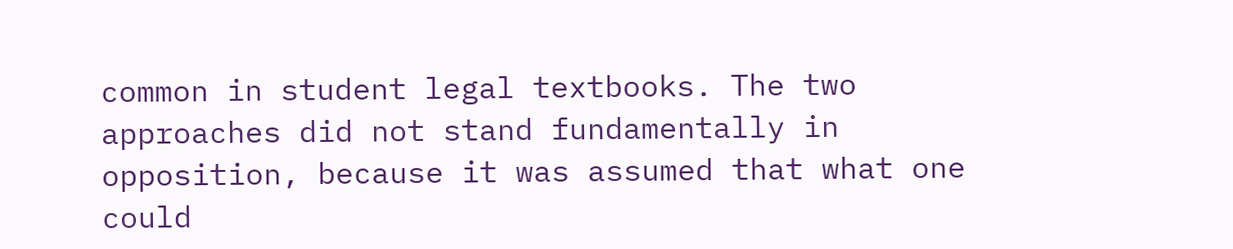common in student legal textbooks. The two approaches did not stand fundamentally in opposition, because it was assumed that what one could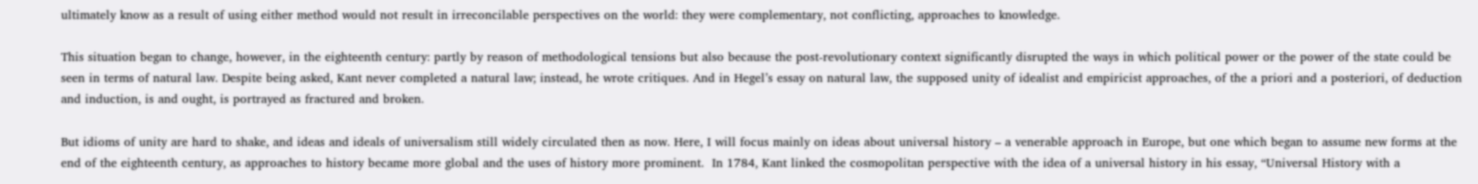ultimately know as a result of using either method would not result in irreconcilable perspectives on the world: they were complementary, not conflicting, approaches to knowledge.

This situation began to change, however, in the eighteenth century: partly by reason of methodological tensions but also because the post-revolutionary context significantly disrupted the ways in which political power or the power of the state could be seen in terms of natural law. Despite being asked, Kant never completed a natural law; instead, he wrote critiques. And in Hegel’s essay on natural law, the supposed unity of idealist and empiricist approaches, of the a priori and a posteriori, of deduction and induction, is and ought, is portrayed as fractured and broken.

But idioms of unity are hard to shake, and ideas and ideals of universalism still widely circulated then as now. Here, I will focus mainly on ideas about universal history – a venerable approach in Europe, but one which began to assume new forms at the end of the eighteenth century, as approaches to history became more global and the uses of history more prominent.  In 1784, Kant linked the cosmopolitan perspective with the idea of a universal history in his essay, “Universal History with a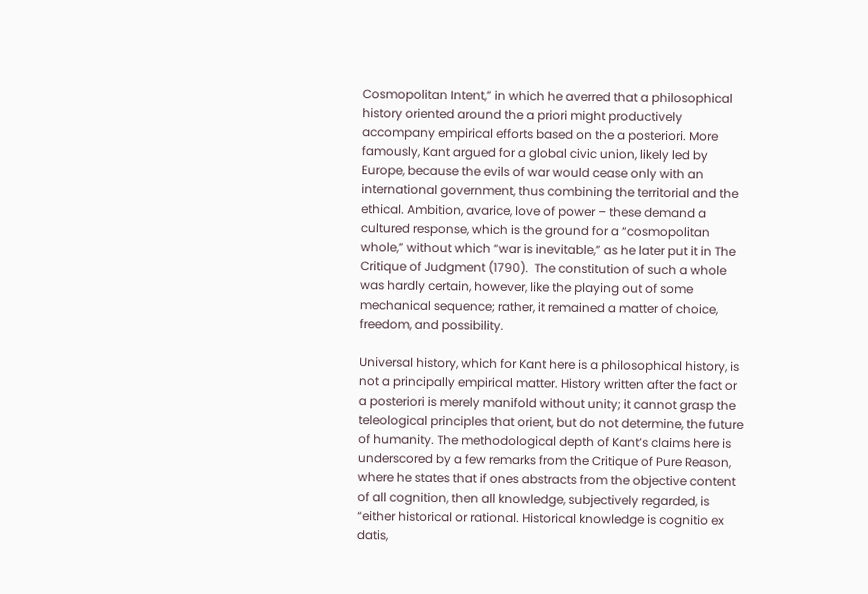Cosmopolitan Intent,” in which he averred that a philosophical history oriented around the a priori might productively accompany empirical efforts based on the a posteriori. More famously, Kant argued for a global civic union, likely led by Europe, because the evils of war would cease only with an international government, thus combining the territorial and the ethical. Ambition, avarice, love of power – these demand a cultured response, which is the ground for a “cosmopolitan whole,” without which “war is inevitable,” as he later put it in The Critique of Judgment (1790).  The constitution of such a whole was hardly certain, however, like the playing out of some mechanical sequence; rather, it remained a matter of choice, freedom, and possibility.

Universal history, which for Kant here is a philosophical history, is not a principally empirical matter. History written after the fact or a posteriori is merely manifold without unity; it cannot grasp the teleological principles that orient, but do not determine, the future of humanity. The methodological depth of Kant’s claims here is underscored by a few remarks from the Critique of Pure Reason, where he states that if ones abstracts from the objective content of all cognition, then all knowledge, subjectively regarded, is “either historical or rational. Historical knowledge is cognitio ex datis,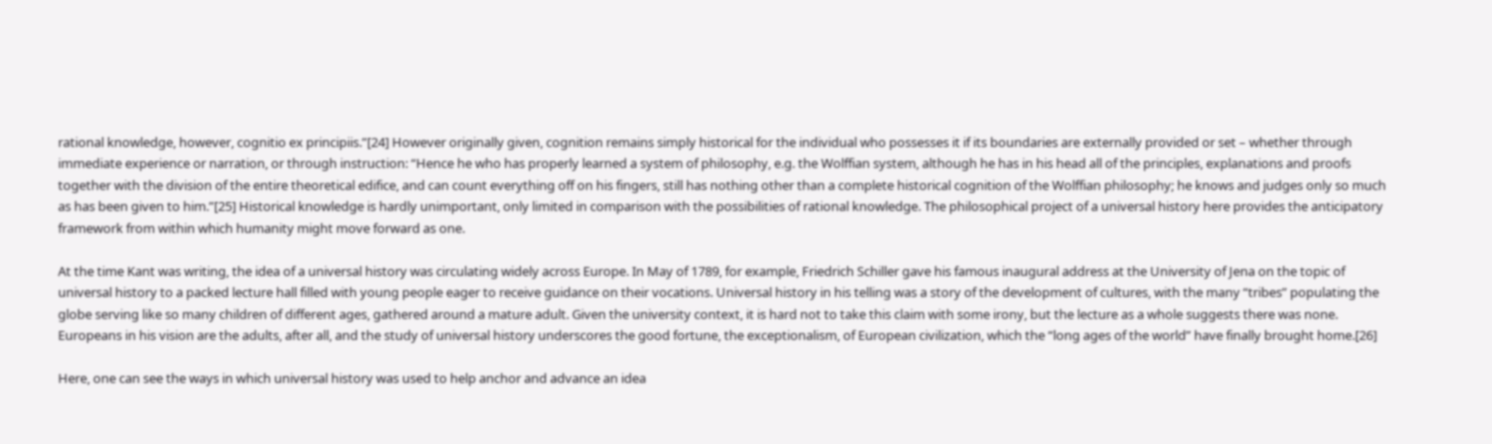rational knowledge, however, cognitio ex principiis.”[24] However originally given, cognition remains simply historical for the individual who possesses it if its boundaries are externally provided or set – whether through immediate experience or narration, or through instruction: “Hence he who has properly learned a system of philosophy, e.g. the Wolffian system, although he has in his head all of the principles, explanations and proofs together with the division of the entire theoretical edifice, and can count everything off on his fingers, still has nothing other than a complete historical cognition of the Wolffian philosophy; he knows and judges only so much as has been given to him.”[25] Historical knowledge is hardly unimportant, only limited in comparison with the possibilities of rational knowledge. The philosophical project of a universal history here provides the anticipatory framework from within which humanity might move forward as one.

At the time Kant was writing, the idea of a universal history was circulating widely across Europe. In May of 1789, for example, Friedrich Schiller gave his famous inaugural address at the University of Jena on the topic of universal history to a packed lecture hall filled with young people eager to receive guidance on their vocations. Universal history in his telling was a story of the development of cultures, with the many “tribes” populating the globe serving like so many children of different ages, gathered around a mature adult. Given the university context, it is hard not to take this claim with some irony, but the lecture as a whole suggests there was none. Europeans in his vision are the adults, after all, and the study of universal history underscores the good fortune, the exceptionalism, of European civilization, which the “long ages of the world” have finally brought home.[26]

Here, one can see the ways in which universal history was used to help anchor and advance an idea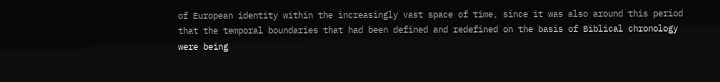of European identity within the increasingly vast space of time, since it was also around this period that the temporal boundaries that had been defined and redefined on the basis of Biblical chronology were being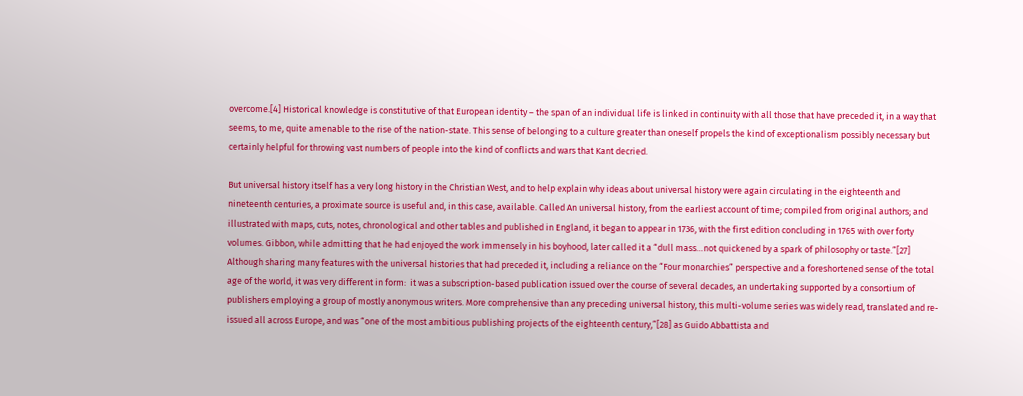overcome.[4] Historical knowledge is constitutive of that European identity – the span of an individual life is linked in continuity with all those that have preceded it, in a way that seems, to me, quite amenable to the rise of the nation-state. This sense of belonging to a culture greater than oneself propels the kind of exceptionalism possibly necessary but certainly helpful for throwing vast numbers of people into the kind of conflicts and wars that Kant decried.

But universal history itself has a very long history in the Christian West, and to help explain why ideas about universal history were again circulating in the eighteenth and nineteenth centuries, a proximate source is useful and, in this case, available. Called An universal history, from the earliest account of time; compiled from original authors; and illustrated with maps, cuts, notes, chronological and other tables and published in England, it began to appear in 1736, with the first edition concluding in 1765 with over forty volumes. Gibbon, while admitting that he had enjoyed the work immensely in his boyhood, later called it a “dull mass…not quickened by a spark of philosophy or taste.”[27] Although sharing many features with the universal histories that had preceded it, including a reliance on the “Four monarchies” perspective and a foreshortened sense of the total age of the world, it was very different in form:  it was a subscription-based publication issued over the course of several decades, an undertaking supported by a consortium of publishers employing a group of mostly anonymous writers. More comprehensive than any preceding universal history, this multi-volume series was widely read, translated and re-issued all across Europe, and was “one of the most ambitious publishing projects of the eighteenth century,”[28] as Guido Abbattista and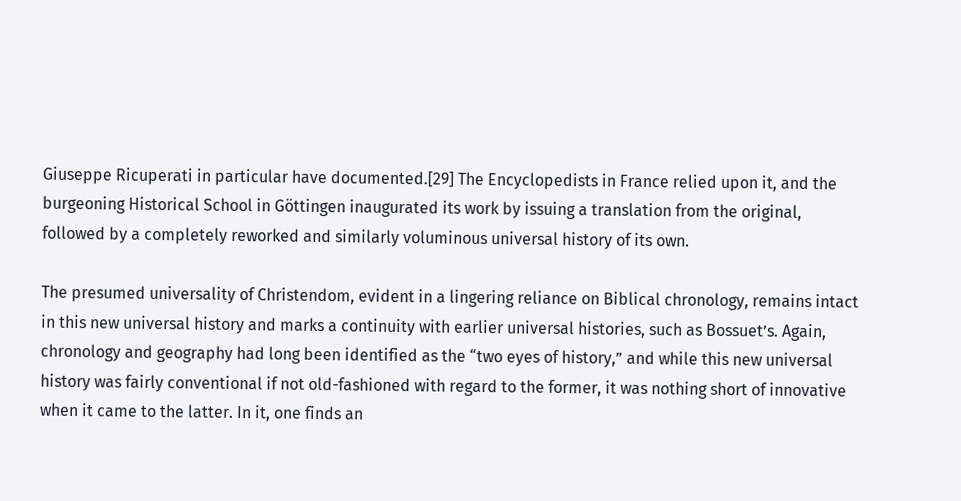Giuseppe Ricuperati in particular have documented.[29] The Encyclopedists in France relied upon it, and the burgeoning Historical School in Göttingen inaugurated its work by issuing a translation from the original, followed by a completely reworked and similarly voluminous universal history of its own.

The presumed universality of Christendom, evident in a lingering reliance on Biblical chronology, remains intact in this new universal history and marks a continuity with earlier universal histories, such as Bossuet’s. Again, chronology and geography had long been identified as the “two eyes of history,” and while this new universal history was fairly conventional if not old-fashioned with regard to the former, it was nothing short of innovative when it came to the latter. In it, one finds an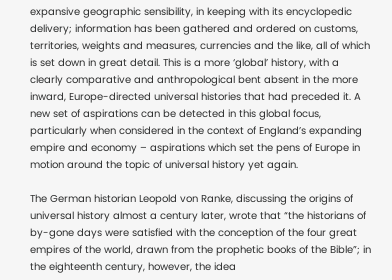expansive geographic sensibility, in keeping with its encyclopedic delivery; information has been gathered and ordered on customs, territories, weights and measures, currencies and the like, all of which is set down in great detail. This is a more ‘global’ history, with a clearly comparative and anthropological bent absent in the more inward, Europe-directed universal histories that had preceded it. A new set of aspirations can be detected in this global focus, particularly when considered in the context of England’s expanding empire and economy – aspirations which set the pens of Europe in motion around the topic of universal history yet again.

The German historian Leopold von Ranke, discussing the origins of universal history almost a century later, wrote that “the historians of by-gone days were satisfied with the conception of the four great empires of the world, drawn from the prophetic books of the Bible”; in the eighteenth century, however, the idea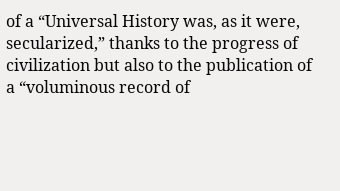of a “Universal History was, as it were, secularized,” thanks to the progress of civilization but also to the publication of a “voluminous record of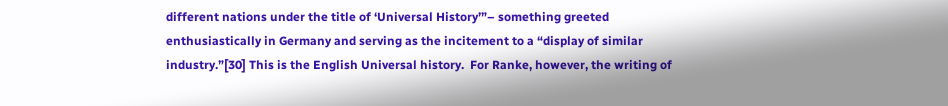different nations under the title of ‘Universal History’”– something greeted enthusiastically in Germany and serving as the incitement to a “display of similar industry.”[30] This is the English Universal history.  For Ranke, however, the writing of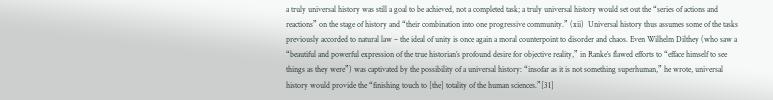a truly universal history was still a goal to be achieved, not a completed task; a truly universal history would set out the “series of actions and reactions” on the stage of history and “their combination into one progressive community.” (xii)  Universal history thus assumes some of the tasks previously accorded to natural law – the ideal of unity is once again a moral counterpoint to disorder and chaos. Even Wilhelm Dilthey (who saw a “beautiful and powerful expression of the true historian’s profound desire for objective reality,” in Ranke’s flawed efforts to “efface himself to see things as they were”) was captivated by the possibility of a universal history: “insofar as it is not something superhuman,” he wrote, universal history would provide the “finishing touch to [the] totality of the human sciences.”[31]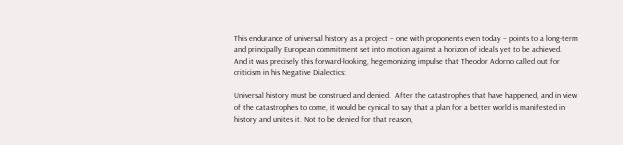This endurance of universal history as a project – one with proponents even today – points to a long-term and principally European commitment set into motion against a horizon of ideals yet to be achieved.  And it was precisely this forward-looking, hegemonizing impulse that Theodor Adorno called out for criticism in his Negative Dialectics:

Universal history must be construed and denied.  After the catastrophes that have happened, and in view of the catastrophes to come, it would be cynical to say that a plan for a better world is manifested in history and unites it. Not to be denied for that reason,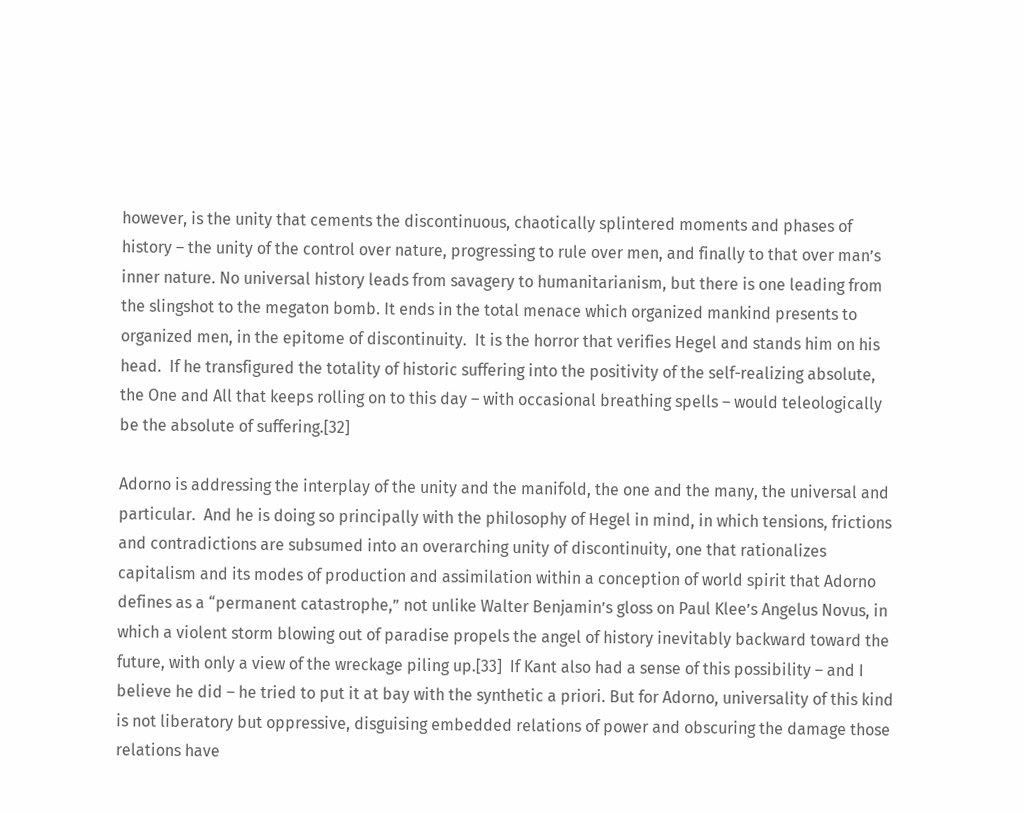however, is the unity that cements the discontinuous, chaotically splintered moments and phases of history – the unity of the control over nature, progressing to rule over men, and finally to that over man’s inner nature. No universal history leads from savagery to humanitarianism, but there is one leading from the slingshot to the megaton bomb. It ends in the total menace which organized mankind presents to organized men, in the epitome of discontinuity.  It is the horror that verifies Hegel and stands him on his head.  If he transfigured the totality of historic suffering into the positivity of the self-realizing absolute, the One and All that keeps rolling on to this day – with occasional breathing spells – would teleologically be the absolute of suffering.[32]

Adorno is addressing the interplay of the unity and the manifold, the one and the many, the universal and particular.  And he is doing so principally with the philosophy of Hegel in mind, in which tensions, frictions and contradictions are subsumed into an overarching unity of discontinuity, one that rationalizes capitalism and its modes of production and assimilation within a conception of world spirit that Adorno defines as a “permanent catastrophe,” not unlike Walter Benjamin’s gloss on Paul Klee’s Angelus Novus, in which a violent storm blowing out of paradise propels the angel of history inevitably backward toward the future, with only a view of the wreckage piling up.[33]  If Kant also had a sense of this possibility – and I believe he did – he tried to put it at bay with the synthetic a priori. But for Adorno, universality of this kind is not liberatory but oppressive, disguising embedded relations of power and obscuring the damage those relations have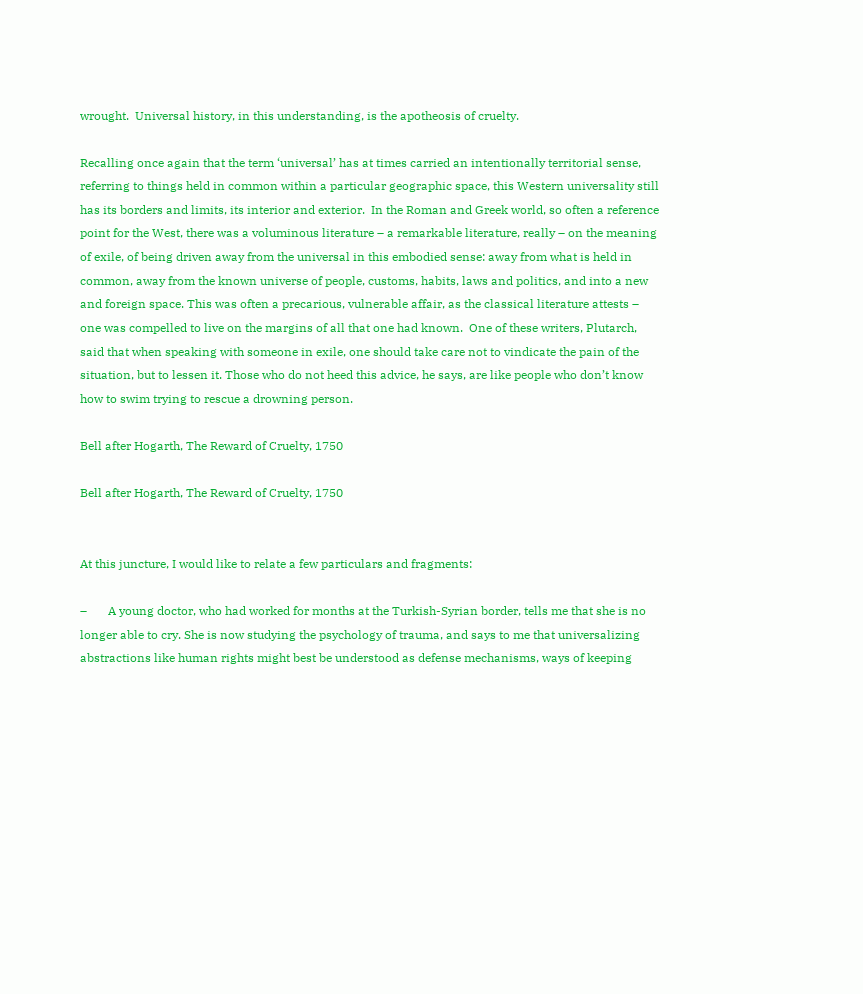wrought.  Universal history, in this understanding, is the apotheosis of cruelty.

Recalling once again that the term ‘universal’ has at times carried an intentionally territorial sense, referring to things held in common within a particular geographic space, this Western universality still has its borders and limits, its interior and exterior.  In the Roman and Greek world, so often a reference point for the West, there was a voluminous literature – a remarkable literature, really – on the meaning of exile, of being driven away from the universal in this embodied sense: away from what is held in common, away from the known universe of people, customs, habits, laws and politics, and into a new and foreign space. This was often a precarious, vulnerable affair, as the classical literature attests – one was compelled to live on the margins of all that one had known.  One of these writers, Plutarch, said that when speaking with someone in exile, one should take care not to vindicate the pain of the situation, but to lessen it. Those who do not heed this advice, he says, are like people who don’t know how to swim trying to rescue a drowning person.

Bell after Hogarth, The Reward of Cruelty, 1750

Bell after Hogarth, The Reward of Cruelty, 1750


At this juncture, I would like to relate a few particulars and fragments:

–       A young doctor, who had worked for months at the Turkish-Syrian border, tells me that she is no longer able to cry. She is now studying the psychology of trauma, and says to me that universalizing abstractions like human rights might best be understood as defense mechanisms, ways of keeping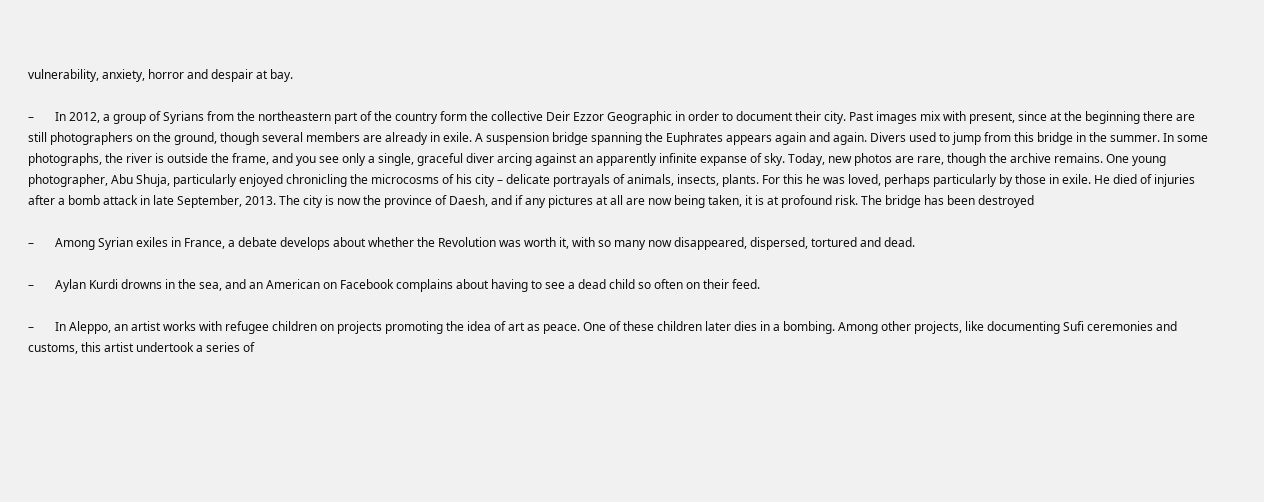vulnerability, anxiety, horror and despair at bay.

–       In 2012, a group of Syrians from the northeastern part of the country form the collective Deir Ezzor Geographic in order to document their city. Past images mix with present, since at the beginning there are still photographers on the ground, though several members are already in exile. A suspension bridge spanning the Euphrates appears again and again. Divers used to jump from this bridge in the summer. In some photographs, the river is outside the frame, and you see only a single, graceful diver arcing against an apparently infinite expanse of sky. Today, new photos are rare, though the archive remains. One young photographer, Abu Shuja, particularly enjoyed chronicling the microcosms of his city – delicate portrayals of animals, insects, plants. For this he was loved, perhaps particularly by those in exile. He died of injuries after a bomb attack in late September, 2013. The city is now the province of Daesh, and if any pictures at all are now being taken, it is at profound risk. The bridge has been destroyed

–       Among Syrian exiles in France, a debate develops about whether the Revolution was worth it, with so many now disappeared, dispersed, tortured and dead.

–       Aylan Kurdi drowns in the sea, and an American on Facebook complains about having to see a dead child so often on their feed.

–       In Aleppo, an artist works with refugee children on projects promoting the idea of art as peace. One of these children later dies in a bombing. Among other projects, like documenting Sufi ceremonies and customs, this artist undertook a series of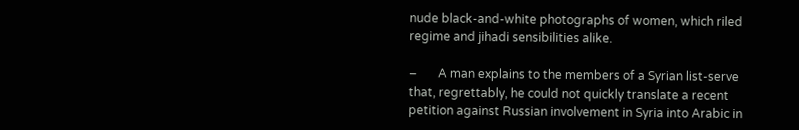nude black-and-white photographs of women, which riled regime and jihadi sensibilities alike.

–       A man explains to the members of a Syrian list-serve that, regrettably, he could not quickly translate a recent petition against Russian involvement in Syria into Arabic in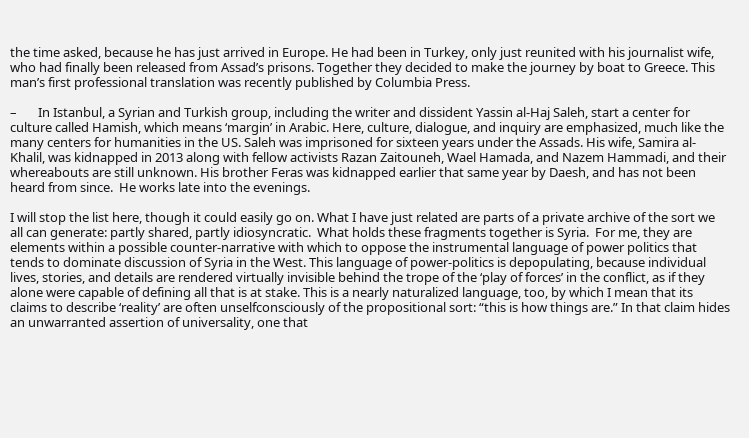the time asked, because he has just arrived in Europe. He had been in Turkey, only just reunited with his journalist wife, who had finally been released from Assad’s prisons. Together they decided to make the journey by boat to Greece. This man’s first professional translation was recently published by Columbia Press.

–       In Istanbul, a Syrian and Turkish group, including the writer and dissident Yassin al-Haj Saleh, start a center for culture called Hamish, which means ‘margin’ in Arabic. Here, culture, dialogue, and inquiry are emphasized, much like the many centers for humanities in the US. Saleh was imprisoned for sixteen years under the Assads. His wife, Samira al-Khalil, was kidnapped in 2013 along with fellow activists Razan Zaitouneh, Wael Hamada, and Nazem Hammadi, and their whereabouts are still unknown. His brother Feras was kidnapped earlier that same year by Daesh, and has not been heard from since.  He works late into the evenings.

I will stop the list here, though it could easily go on. What I have just related are parts of a private archive of the sort we all can generate: partly shared, partly idiosyncratic.  What holds these fragments together is Syria.  For me, they are elements within a possible counter-narrative with which to oppose the instrumental language of power politics that tends to dominate discussion of Syria in the West. This language of power-politics is depopulating, because individual lives, stories, and details are rendered virtually invisible behind the trope of the ‘play of forces’ in the conflict, as if they alone were capable of defining all that is at stake. This is a nearly naturalized language, too, by which I mean that its claims to describe ‘reality’ are often unselfconsciously of the propositional sort: “this is how things are.” In that claim hides an unwarranted assertion of universality, one that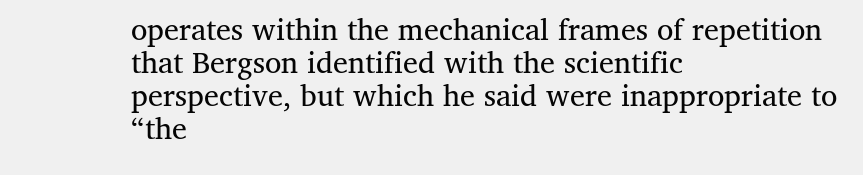operates within the mechanical frames of repetition that Bergson identified with the scientific perspective, but which he said were inappropriate to “the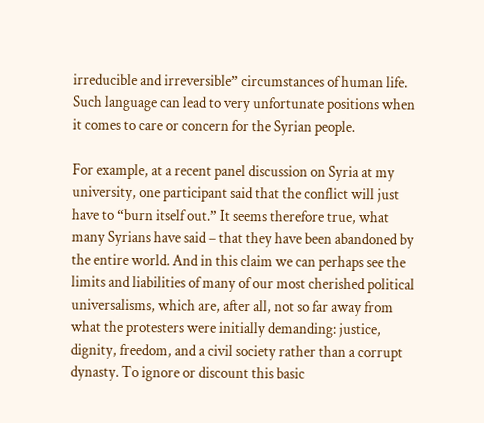irreducible and irreversible” circumstances of human life. Such language can lead to very unfortunate positions when it comes to care or concern for the Syrian people.

For example, at a recent panel discussion on Syria at my university, one participant said that the conflict will just have to “burn itself out.” It seems therefore true, what many Syrians have said – that they have been abandoned by the entire world. And in this claim we can perhaps see the limits and liabilities of many of our most cherished political universalisms, which are, after all, not so far away from what the protesters were initially demanding: justice, dignity, freedom, and a civil society rather than a corrupt dynasty. To ignore or discount this basic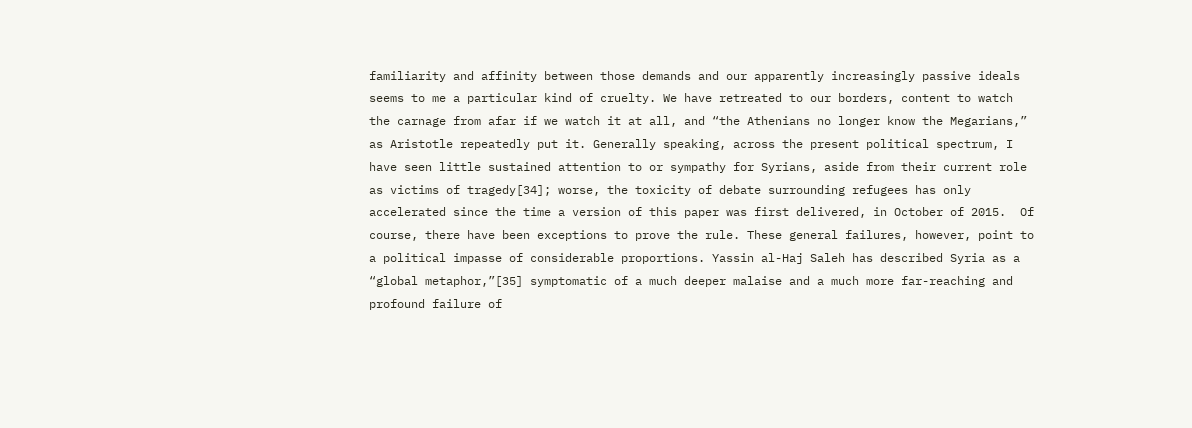familiarity and affinity between those demands and our apparently increasingly passive ideals seems to me a particular kind of cruelty. We have retreated to our borders, content to watch the carnage from afar if we watch it at all, and “the Athenians no longer know the Megarians,” as Aristotle repeatedly put it. Generally speaking, across the present political spectrum, I have seen little sustained attention to or sympathy for Syrians, aside from their current role as victims of tragedy[34]; worse, the toxicity of debate surrounding refugees has only accelerated since the time a version of this paper was first delivered, in October of 2015.  Of course, there have been exceptions to prove the rule. These general failures, however, point to a political impasse of considerable proportions. Yassin al-Haj Saleh has described Syria as a “global metaphor,”[35] symptomatic of a much deeper malaise and a much more far-reaching and profound failure of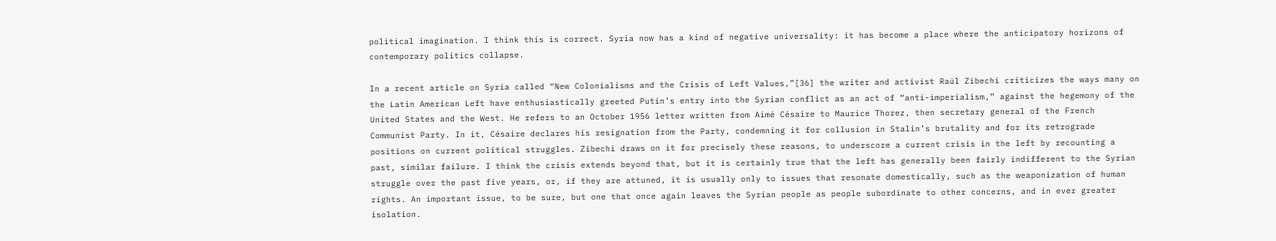political imagination. I think this is correct. Syria now has a kind of negative universality: it has become a place where the anticipatory horizons of contemporary politics collapse.

In a recent article on Syria called “New Colonialisms and the Crisis of Left Values,”[36] the writer and activist Raúl Zibechi criticizes the ways many on the Latin American Left have enthusiastically greeted Putin’s entry into the Syrian conflict as an act of “anti-imperialism,” against the hegemony of the United States and the West. He refers to an October 1956 letter written from Aimé Césaire to Maurice Thorez, then secretary general of the French Communist Party. In it, Césaire declares his resignation from the Party, condemning it for collusion in Stalin’s brutality and for its retrograde positions on current political struggles. Zibechi draws on it for precisely these reasons, to underscore a current crisis in the left by recounting a past, similar failure. I think the crisis extends beyond that, but it is certainly true that the left has generally been fairly indifferent to the Syrian struggle over the past five years, or, if they are attuned, it is usually only to issues that resonate domestically, such as the weaponization of human rights. An important issue, to be sure, but one that once again leaves the Syrian people as people subordinate to other concerns, and in ever greater isolation.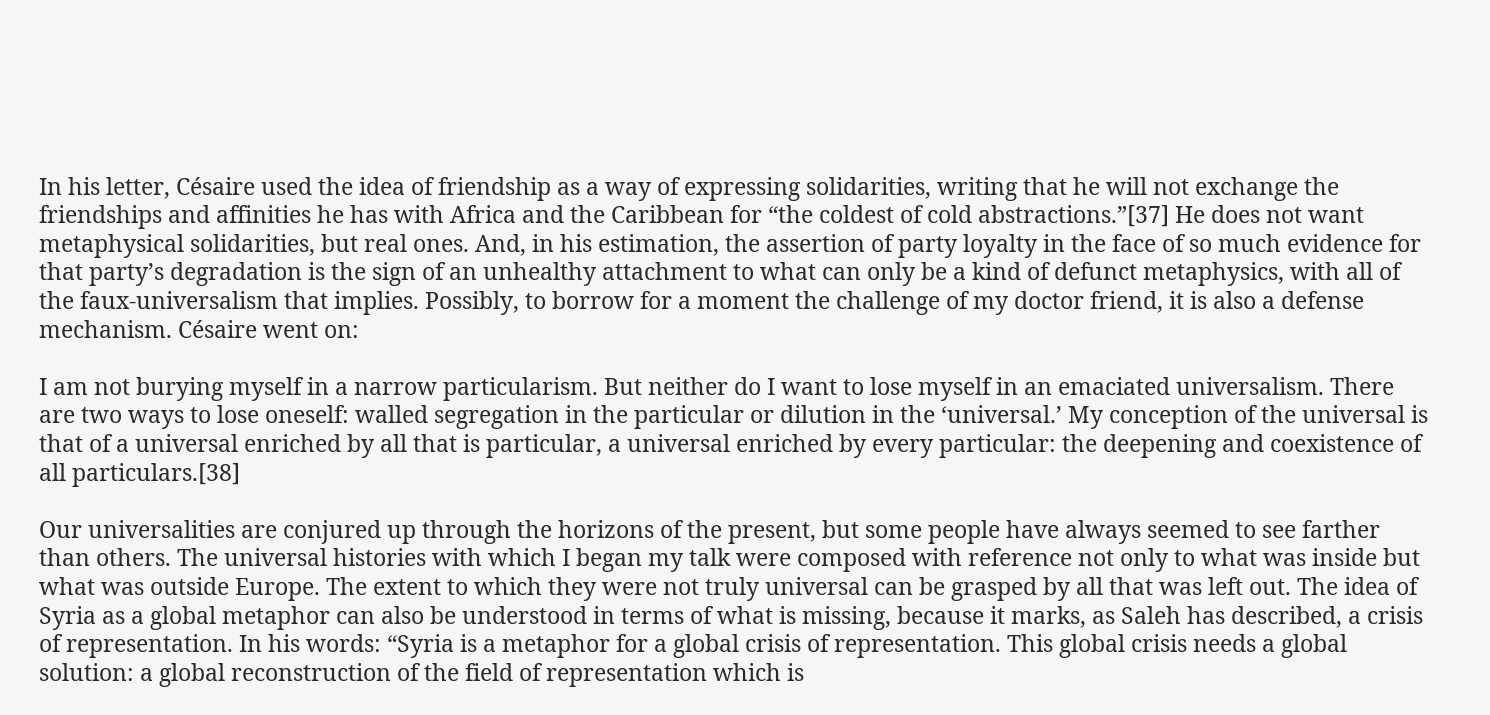In his letter, Césaire used the idea of friendship as a way of expressing solidarities, writing that he will not exchange the friendships and affinities he has with Africa and the Caribbean for “the coldest of cold abstractions.”[37] He does not want metaphysical solidarities, but real ones. And, in his estimation, the assertion of party loyalty in the face of so much evidence for that party’s degradation is the sign of an unhealthy attachment to what can only be a kind of defunct metaphysics, with all of the faux-universalism that implies. Possibly, to borrow for a moment the challenge of my doctor friend, it is also a defense mechanism. Césaire went on:

I am not burying myself in a narrow particularism. But neither do I want to lose myself in an emaciated universalism. There are two ways to lose oneself: walled segregation in the particular or dilution in the ‘universal.’ My conception of the universal is that of a universal enriched by all that is particular, a universal enriched by every particular: the deepening and coexistence of all particulars.[38]

Our universalities are conjured up through the horizons of the present, but some people have always seemed to see farther than others. The universal histories with which I began my talk were composed with reference not only to what was inside but what was outside Europe. The extent to which they were not truly universal can be grasped by all that was left out. The idea of Syria as a global metaphor can also be understood in terms of what is missing, because it marks, as Saleh has described, a crisis of representation. In his words: “Syria is a metaphor for a global crisis of representation. This global crisis needs a global solution: a global reconstruction of the field of representation which is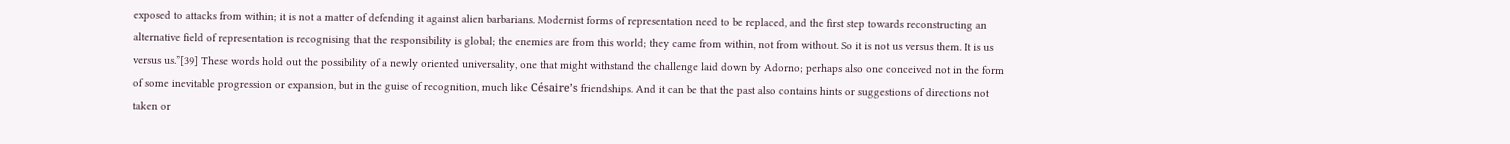exposed to attacks from within; it is not a matter of defending it against alien barbarians. Modernist forms of representation need to be replaced, and the first step towards reconstructing an alternative field of representation is recognising that the responsibility is global; the enemies are from this world; they came from within, not from without. So it is not us versus them. It is us versus us.”[39] These words hold out the possibility of a newly oriented universality, one that might withstand the challenge laid down by Adorno; perhaps also one conceived not in the form of some inevitable progression or expansion, but in the guise of recognition, much like Césaire’s friendships. And it can be that the past also contains hints or suggestions of directions not taken or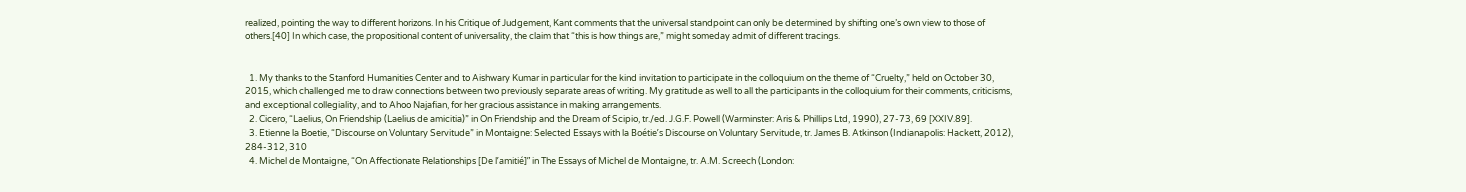realized, pointing the way to different horizons. In his Critique of Judgement, Kant comments that the universal standpoint can only be determined by shifting one’s own view to those of others.[40] In which case, the propositional content of universality, the claim that “this is how things are,” might someday admit of different tracings.


  1. My thanks to the Stanford Humanities Center and to Aishwary Kumar in particular for the kind invitation to participate in the colloquium on the theme of “Cruelty,” held on October 30, 2015, which challenged me to draw connections between two previously separate areas of writing. My gratitude as well to all the participants in the colloquium for their comments, criticisms, and exceptional collegiality, and to Ahoo Najafian, for her gracious assistance in making arrangements.
  2. Cicero, “Laelius, On Friendship (Laelius de amicitia)” in On Friendship and the Dream of Scipio, tr./ed. J.G.F. Powell (Warminster: Aris & Phillips Ltd, 1990), 27-73, 69 [XXIV.89].
  3. Etienne la Boetie, “Discourse on Voluntary Servitude” in Montaigne: Selected Essays with la Boétie’s Discourse on Voluntary Servitude, tr. James B. Atkinson (Indianapolis: Hackett, 2012), 284-312, 310
  4. Michel de Montaigne, “On Affectionate Relationships [De l’amitié]” in The Essays of Michel de Montaigne, tr. A.M. Screech (London: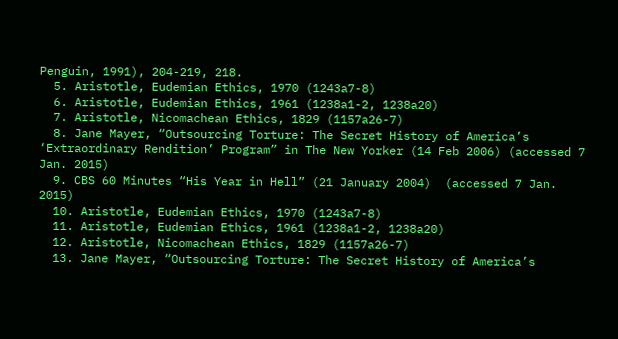Penguin, 1991), 204-219, 218.
  5. Aristotle, Eudemian Ethics, 1970 (1243a7-8)
  6. Aristotle, Eudemian Ethics, 1961 (1238a1-2, 1238a20)
  7. Aristotle, Nicomachean Ethics, 1829 (1157a26-7)
  8. Jane Mayer, “Outsourcing Torture: The Secret History of America’s ‘Extraordinary Rendition’ Program” in The New Yorker (14 Feb 2006) (accessed 7 Jan. 2015)
  9. CBS 60 Minutes “His Year in Hell” (21 January 2004)  (accessed 7 Jan. 2015)
  10. Aristotle, Eudemian Ethics, 1970 (1243a7-8)
  11. Aristotle, Eudemian Ethics, 1961 (1238a1-2, 1238a20)
  12. Aristotle, Nicomachean Ethics, 1829 (1157a26-7)
  13. Jane Mayer, “Outsourcing Torture: The Secret History of America’s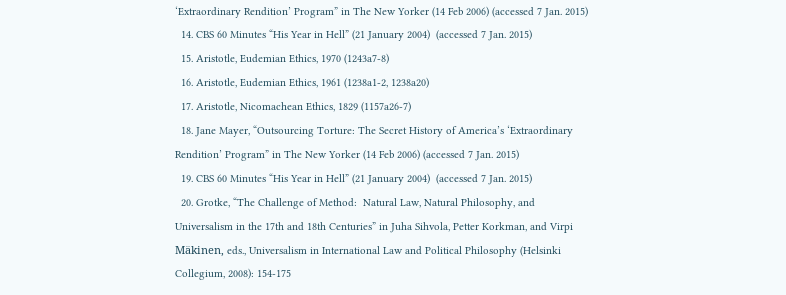‘Extraordinary Rendition’ Program” in The New Yorker (14 Feb 2006) (accessed 7 Jan. 2015)
  14. CBS 60 Minutes “His Year in Hell” (21 January 2004)  (accessed 7 Jan. 2015)
  15. Aristotle, Eudemian Ethics, 1970 (1243a7-8)
  16. Aristotle, Eudemian Ethics, 1961 (1238a1-2, 1238a20)
  17. Aristotle, Nicomachean Ethics, 1829 (1157a26-7)
  18. Jane Mayer, “Outsourcing Torture: The Secret History of America’s ‘Extraordinary Rendition’ Program” in The New Yorker (14 Feb 2006) (accessed 7 Jan. 2015)
  19. CBS 60 Minutes “His Year in Hell” (21 January 2004)  (accessed 7 Jan. 2015)
  20. Grotke, “The Challenge of Method:  Natural Law, Natural Philosophy, and Universalism in the 17th and 18th Centuries” in Juha Sihvola, Petter Korkman, and Virpi Mäkinen, eds., Universalism in International Law and Political Philosophy (Helsinki Collegium, 2008): 154-175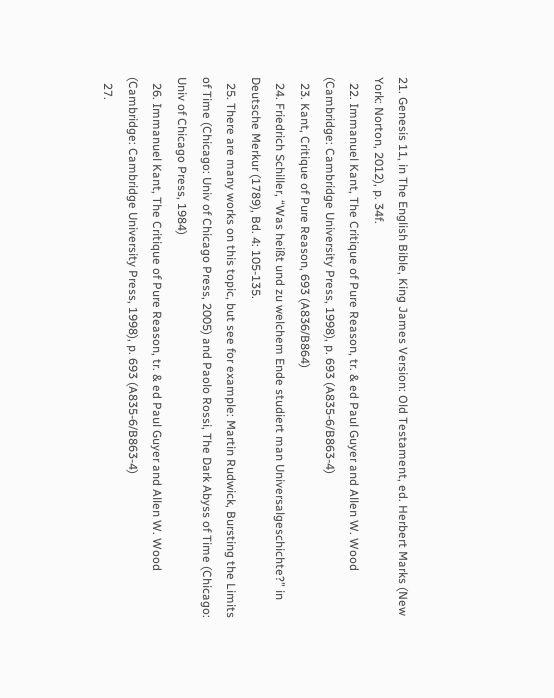21. Genesis 11, in The English Bible, King James Version: Old Testament, ed. Herbert Marks (New York: Norton, 2012), p. 34f.
  22. Immanuel Kant, The Critique of Pure Reason, tr. & ed Paul Guyer and Allen W. Wood (Cambridge: Cambridge University Press, 1998), p. 693 (A835-6/B863-4)
  23. Kant, Critique of Pure Reason, 693 (A836/B864)
  24. Friedrich Schiller, “Was heißt und zu welchem Ende studiert man Universalgeschichte?” in Deutsche Merkur (1789), Bd. 4: 105-135.
  25. There are many works on this topic, but see for example: Martin Rudwick, Bursting the Limits of Time (Chicago: Univ of Chicago Press, 2005) and Paolo Rossi, The Dark Abyss of Time (Chicago: Univ of Chicago Press, 1984)
  26. Immanuel Kant, The Critique of Pure Reason, tr. & ed Paul Guyer and Allen W. Wood (Cambridge: Cambridge University Press, 1998), p. 693 (A835-6/B863-4)
  27.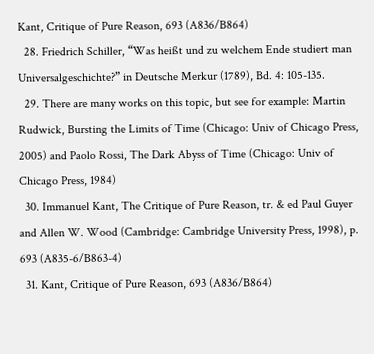Kant, Critique of Pure Reason, 693 (A836/B864)
  28. Friedrich Schiller, “Was heißt und zu welchem Ende studiert man Universalgeschichte?” in Deutsche Merkur (1789), Bd. 4: 105-135.
  29. There are many works on this topic, but see for example: Martin Rudwick, Bursting the Limits of Time (Chicago: Univ of Chicago Press, 2005) and Paolo Rossi, The Dark Abyss of Time (Chicago: Univ of Chicago Press, 1984)
  30. Immanuel Kant, The Critique of Pure Reason, tr. & ed Paul Guyer and Allen W. Wood (Cambridge: Cambridge University Press, 1998), p. 693 (A835-6/B863-4)
  31. Kant, Critique of Pure Reason, 693 (A836/B864)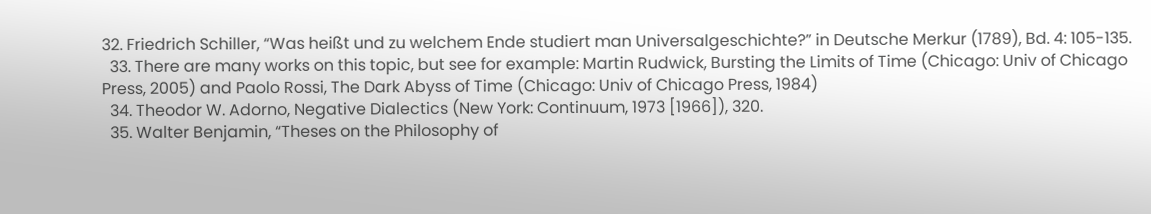32. Friedrich Schiller, “Was heißt und zu welchem Ende studiert man Universalgeschichte?” in Deutsche Merkur (1789), Bd. 4: 105-135.
  33. There are many works on this topic, but see for example: Martin Rudwick, Bursting the Limits of Time (Chicago: Univ of Chicago Press, 2005) and Paolo Rossi, The Dark Abyss of Time (Chicago: Univ of Chicago Press, 1984)
  34. Theodor W. Adorno, Negative Dialectics (New York: Continuum, 1973 [1966]), 320.
  35. Walter Benjamin, “Theses on the Philosophy of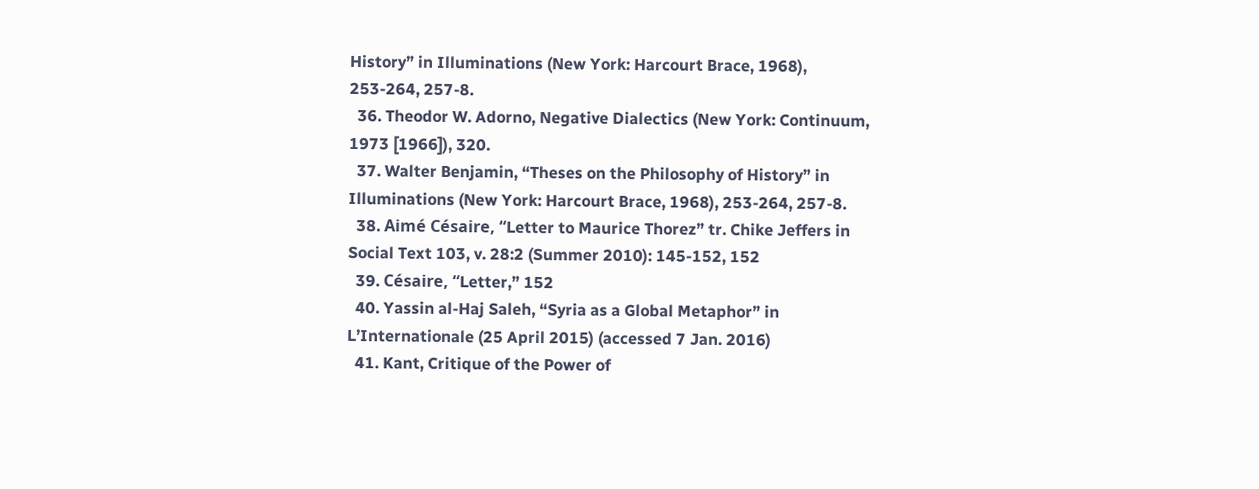History” in Illuminations (New York: Harcourt Brace, 1968), 253-264, 257-8.
  36. Theodor W. Adorno, Negative Dialectics (New York: Continuum, 1973 [1966]), 320.
  37. Walter Benjamin, “Theses on the Philosophy of History” in Illuminations (New York: Harcourt Brace, 1968), 253-264, 257-8.
  38. Aimé Césaire, “Letter to Maurice Thorez” tr. Chike Jeffers in Social Text 103, v. 28:2 (Summer 2010): 145-152, 152
  39. Césaire, “Letter,” 152
  40. Yassin al-Haj Saleh, “Syria as a Global Metaphor” in L’Internationale (25 April 2015) (accessed 7 Jan. 2016)
  41. Kant, Critique of the Power of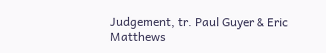Judgement, tr. Paul Guyer & Eric Matthews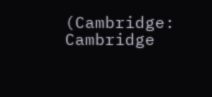(Cambridge: Cambridge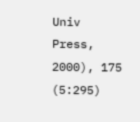Univ Press, 2000), 175 (5:295)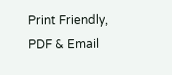Print Friendly, PDF & Email